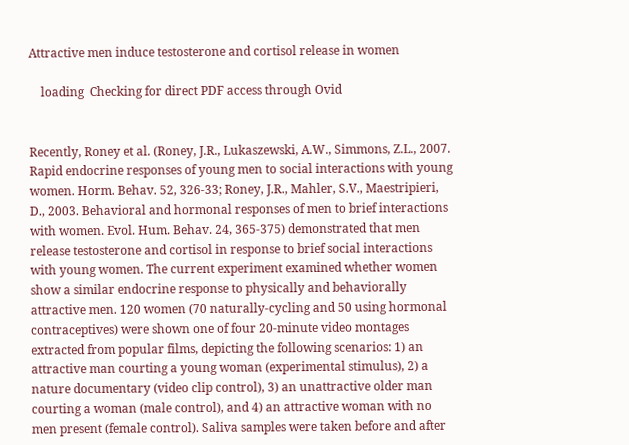Attractive men induce testosterone and cortisol release in women

    loading  Checking for direct PDF access through Ovid


Recently, Roney et al. (Roney, J.R., Lukaszewski, A.W., Simmons, Z.L., 2007. Rapid endocrine responses of young men to social interactions with young women. Horm. Behav. 52, 326-33; Roney, J.R., Mahler, S.V., Maestripieri, D., 2003. Behavioral and hormonal responses of men to brief interactions with women. Evol. Hum. Behav. 24, 365-375) demonstrated that men release testosterone and cortisol in response to brief social interactions with young women. The current experiment examined whether women show a similar endocrine response to physically and behaviorally attractive men. 120 women (70 naturally-cycling and 50 using hormonal contraceptives) were shown one of four 20-minute video montages extracted from popular films, depicting the following scenarios: 1) an attractive man courting a young woman (experimental stimulus), 2) a nature documentary (video clip control), 3) an unattractive older man courting a woman (male control), and 4) an attractive woman with no men present (female control). Saliva samples were taken before and after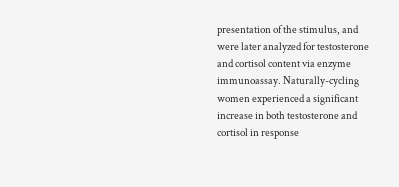presentation of the stimulus, and were later analyzed for testosterone and cortisol content via enzyme immunoassay. Naturally-cycling women experienced a significant increase in both testosterone and cortisol in response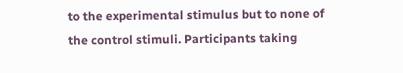to the experimental stimulus but to none of the control stimuli. Participants taking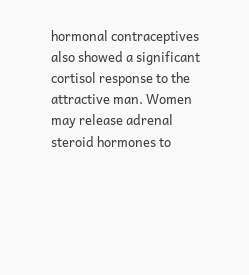hormonal contraceptives also showed a significant cortisol response to the attractive man. Women may release adrenal steroid hormones to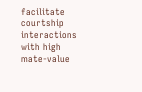facilitate courtship interactions with high mate-value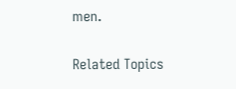men.

Related Topics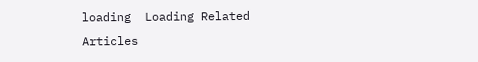loading  Loading Related Articles